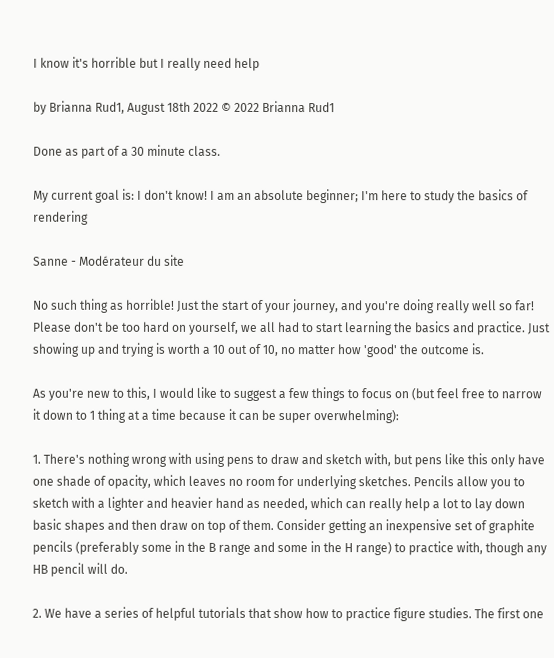I know it's horrible but I really need help

by Brianna Rud1, August 18th 2022 © 2022 Brianna Rud1

Done as part of a 30 minute class.

My current goal is: I don't know! I am an absolute beginner; I'm here to study the basics of rendering

Sanne - Modérateur du site

No such thing as horrible! Just the start of your journey, and you're doing really well so far! Please don't be too hard on yourself, we all had to start learning the basics and practice. Just showing up and trying is worth a 10 out of 10, no matter how 'good' the outcome is.

As you're new to this, I would like to suggest a few things to focus on (but feel free to narrow it down to 1 thing at a time because it can be super overwhelming):

1. There's nothing wrong with using pens to draw and sketch with, but pens like this only have one shade of opacity, which leaves no room for underlying sketches. Pencils allow you to sketch with a lighter and heavier hand as needed, which can really help a lot to lay down basic shapes and then draw on top of them. Consider getting an inexpensive set of graphite pencils (preferably some in the B range and some in the H range) to practice with, though any HB pencil will do.

2. We have a series of helpful tutorials that show how to practice figure studies. The first one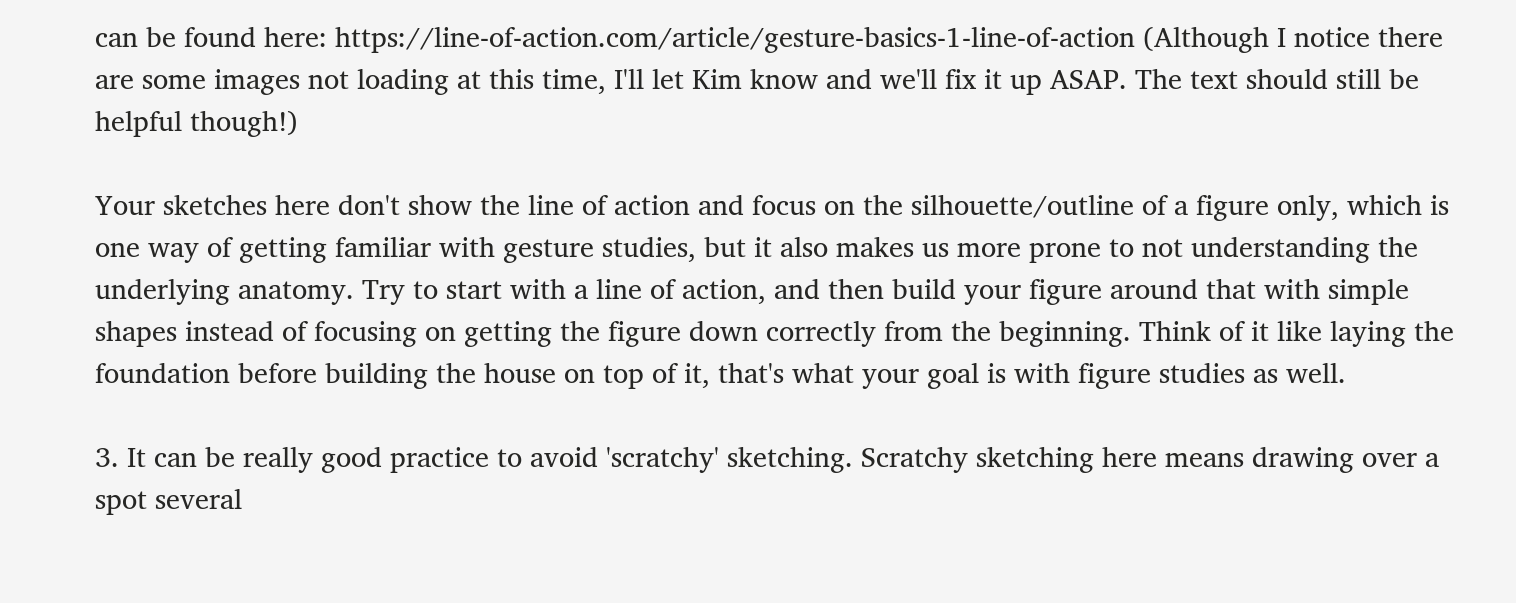can be found here: https://line-of-action.com/article/gesture-basics-1-line-of-action (Although I notice there are some images not loading at this time, I'll let Kim know and we'll fix it up ASAP. The text should still be helpful though!)

Your sketches here don't show the line of action and focus on the silhouette/outline of a figure only, which is one way of getting familiar with gesture studies, but it also makes us more prone to not understanding the underlying anatomy. Try to start with a line of action, and then build your figure around that with simple shapes instead of focusing on getting the figure down correctly from the beginning. Think of it like laying the foundation before building the house on top of it, that's what your goal is with figure studies as well.

3. It can be really good practice to avoid 'scratchy' sketching. Scratchy sketching here means drawing over a spot several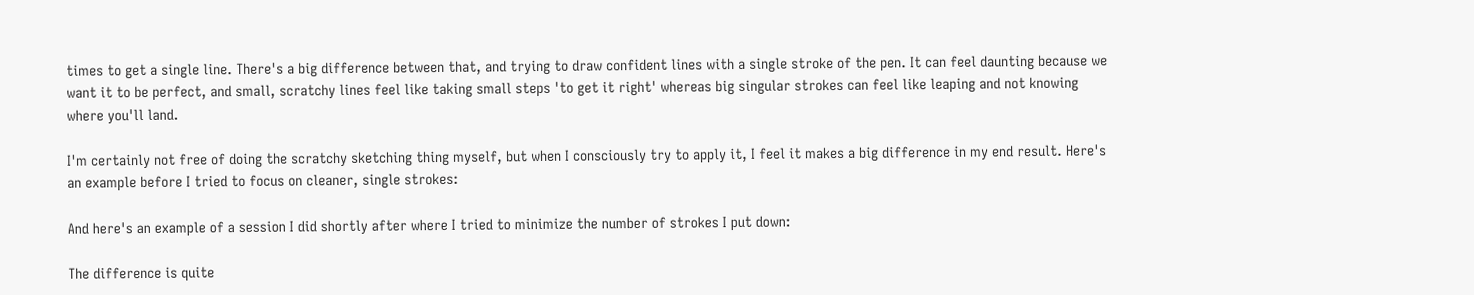times to get a single line. There's a big difference between that, and trying to draw confident lines with a single stroke of the pen. It can feel daunting because we want it to be perfect, and small, scratchy lines feel like taking small steps 'to get it right' whereas big singular strokes can feel like leaping and not knowing where you'll land.

I'm certainly not free of doing the scratchy sketching thing myself, but when I consciously try to apply it, I feel it makes a big difference in my end result. Here's an example before I tried to focus on cleaner, single strokes:

And here's an example of a session I did shortly after where I tried to minimize the number of strokes I put down:

The difference is quite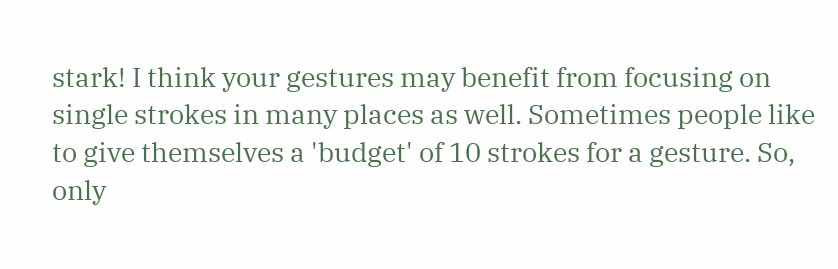stark! I think your gestures may benefit from focusing on single strokes in many places as well. Sometimes people like to give themselves a 'budget' of 10 strokes for a gesture. So, only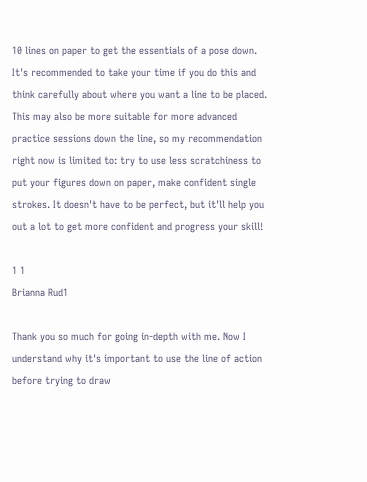10 lines on paper to get the essentials of a pose down. It's recommended to take your time if you do this and think carefully about where you want a line to be placed. This may also be more suitable for more advanced practice sessions down the line, so my recommendation right now is limited to: try to use less scratchiness to put your figures down on paper, make confident single strokes. It doesn't have to be perfect, but it'll help you out a lot to get more confident and progress your skill!

1 1
Brianna Rud1

Thank you so much for going in-depth with me. Now I understand why it's important to use the line of action before trying to draw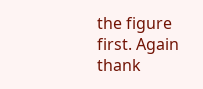the figure first. Again thank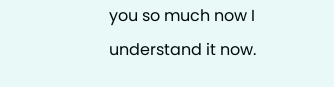you so much now I understand it now.